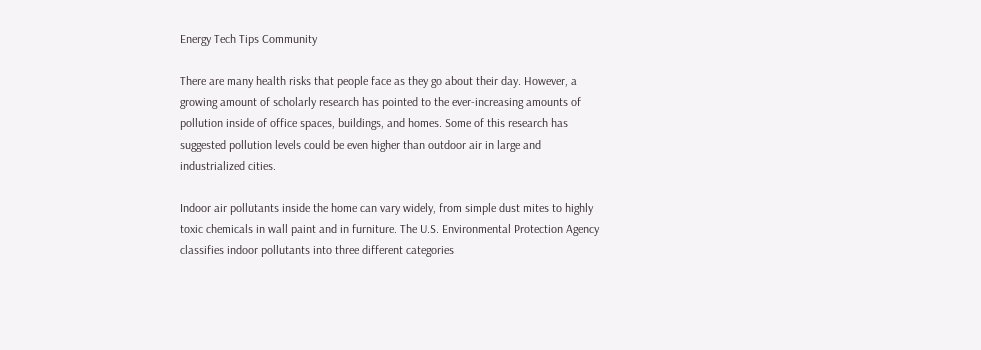Energy Tech Tips Community

There are many health risks that people face as they go about their day. However, a growing amount of scholarly research has pointed to the ever-increasing amounts of pollution inside of office spaces, buildings, and homes. Some of this research has suggested pollution levels could be even higher than outdoor air in large and industrialized cities.

Indoor air pollutants inside the home can vary widely, from simple dust mites to highly toxic chemicals in wall paint and in furniture. The U.S. Environmental Protection Agency classifies indoor pollutants into three different categories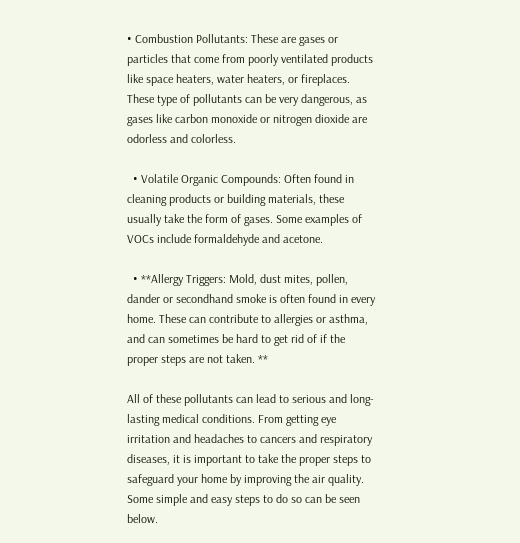• Combustion Pollutants: These are gases or particles that come from poorly ventilated products like space heaters, water heaters, or fireplaces. These type of pollutants can be very dangerous, as gases like carbon monoxide or nitrogen dioxide are odorless and colorless.

  • Volatile Organic Compounds: Often found in cleaning products or building materials, these usually take the form of gases. Some examples of VOCs include formaldehyde and acetone.

  • **Allergy Triggers: Mold, dust mites, pollen, dander or secondhand smoke is often found in every home. These can contribute to allergies or asthma, and can sometimes be hard to get rid of if the proper steps are not taken. **

All of these pollutants can lead to serious and long-lasting medical conditions. From getting eye irritation and headaches to cancers and respiratory diseases, it is important to take the proper steps to safeguard your home by improving the air quality. Some simple and easy steps to do so can be seen below.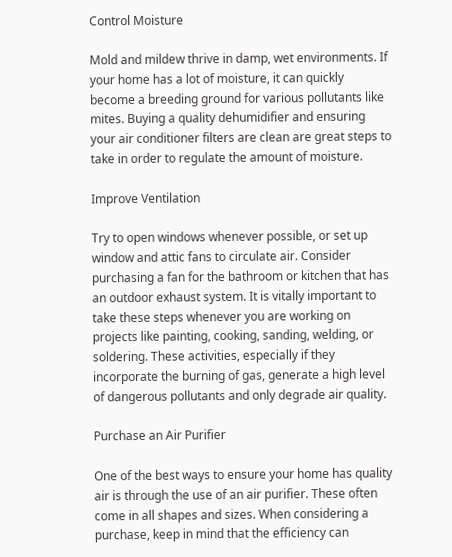Control Moisture

Mold and mildew thrive in damp, wet environments. If your home has a lot of moisture, it can quickly become a breeding ground for various pollutants like mites. Buying a quality dehumidifier and ensuring your air conditioner filters are clean are great steps to take in order to regulate the amount of moisture.

Improve Ventilation

Try to open windows whenever possible, or set up window and attic fans to circulate air. Consider purchasing a fan for the bathroom or kitchen that has an outdoor exhaust system. It is vitally important to take these steps whenever you are working on projects like painting, cooking, sanding, welding, or soldering. These activities, especially if they incorporate the burning of gas, generate a high level of dangerous pollutants and only degrade air quality.

Purchase an Air Purifier

One of the best ways to ensure your home has quality air is through the use of an air purifier. These often come in all shapes and sizes. When considering a purchase, keep in mind that the efficiency can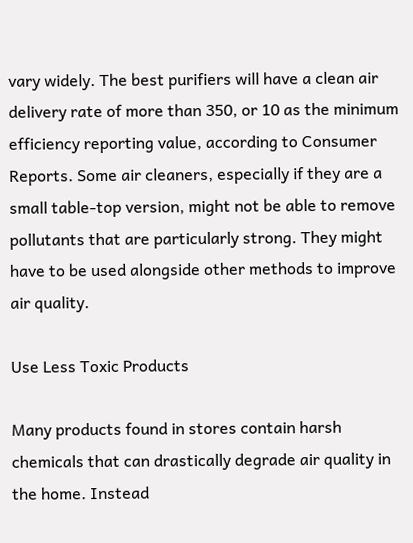vary widely. The best purifiers will have a clean air delivery rate of more than 350, or 10 as the minimum efficiency reporting value, according to Consumer Reports. Some air cleaners, especially if they are a small table-top version, might not be able to remove pollutants that are particularly strong. They might have to be used alongside other methods to improve air quality.

Use Less Toxic Products

Many products found in stores contain harsh chemicals that can drastically degrade air quality in the home. Instead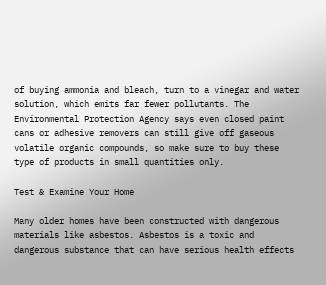of buying ammonia and bleach, turn to a vinegar and water solution, which emits far fewer pollutants. The Environmental Protection Agency says even closed paint cans or adhesive removers can still give off gaseous volatile organic compounds, so make sure to buy these type of products in small quantities only.

Test & Examine Your Home

Many older homes have been constructed with dangerous materials like asbestos. Asbestos is a toxic and dangerous substance that can have serious health effects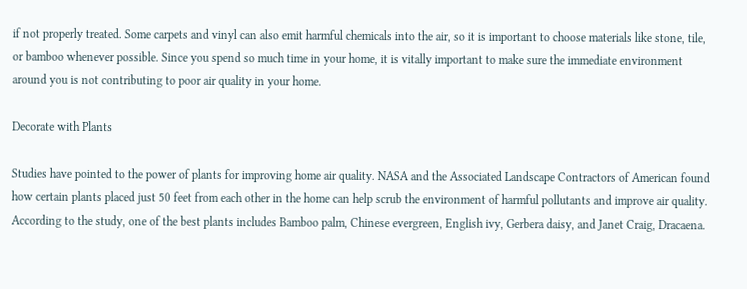if not properly treated. Some carpets and vinyl can also emit harmful chemicals into the air, so it is important to choose materials like stone, tile, or bamboo whenever possible. Since you spend so much time in your home, it is vitally important to make sure the immediate environment around you is not contributing to poor air quality in your home.

Decorate with Plants

Studies have pointed to the power of plants for improving home air quality. NASA and the Associated Landscape Contractors of American found how certain plants placed just 50 feet from each other in the home can help scrub the environment of harmful pollutants and improve air quality. According to the study, one of the best plants includes Bamboo palm, Chinese evergreen, English ivy, Gerbera daisy, and Janet Craig, Dracaena.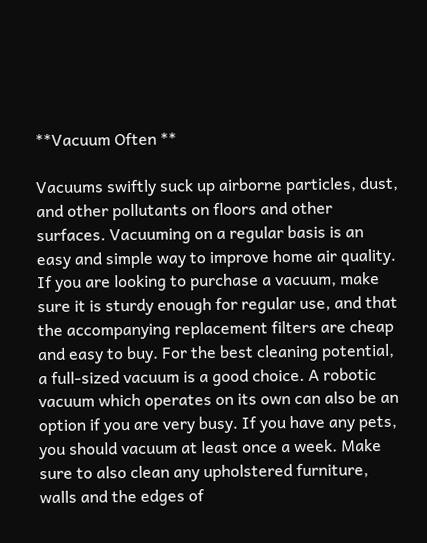**Vacuum Often **

Vacuums swiftly suck up airborne particles, dust, and other pollutants on floors and other surfaces. Vacuuming on a regular basis is an easy and simple way to improve home air quality. If you are looking to purchase a vacuum, make sure it is sturdy enough for regular use, and that the accompanying replacement filters are cheap and easy to buy. For the best cleaning potential, a full-sized vacuum is a good choice. A robotic vacuum which operates on its own can also be an option if you are very busy. If you have any pets, you should vacuum at least once a week. Make sure to also clean any upholstered furniture, walls and the edges of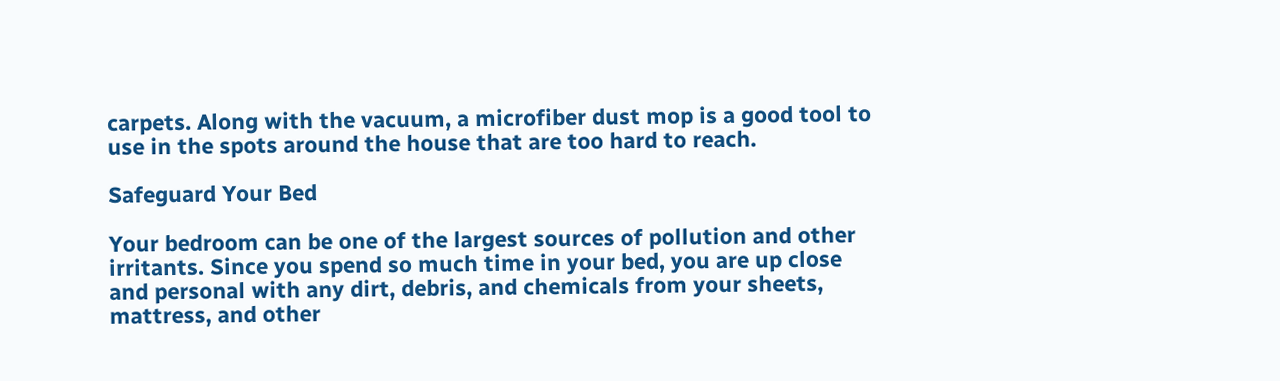carpets. Along with the vacuum, a microfiber dust mop is a good tool to use in the spots around the house that are too hard to reach.

Safeguard Your Bed

Your bedroom can be one of the largest sources of pollution and other irritants. Since you spend so much time in your bed, you are up close and personal with any dirt, debris, and chemicals from your sheets, mattress, and other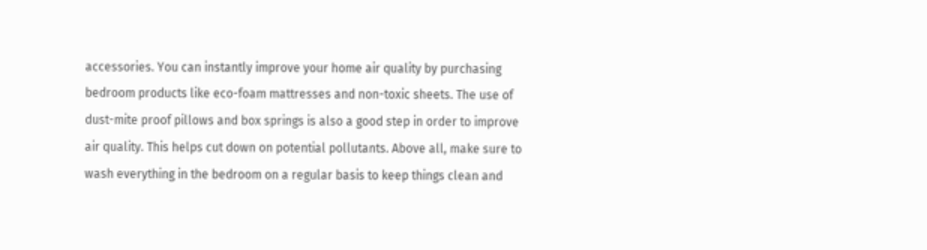accessories. You can instantly improve your home air quality by purchasing bedroom products like eco-foam mattresses and non-toxic sheets. The use of dust-mite proof pillows and box springs is also a good step in order to improve air quality. This helps cut down on potential pollutants. Above all, make sure to wash everything in the bedroom on a regular basis to keep things clean and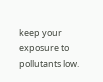keep your exposure to pollutants low.